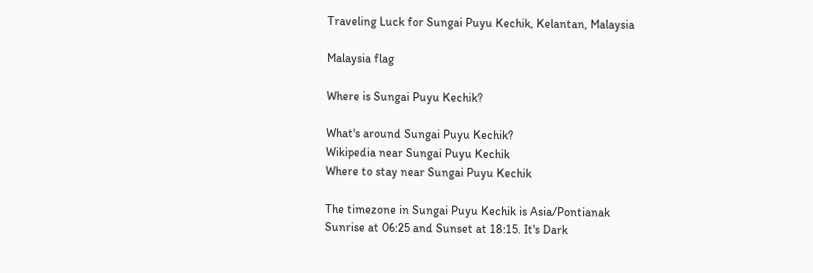Traveling Luck for Sungai Puyu Kechik, Kelantan, Malaysia

Malaysia flag

Where is Sungai Puyu Kechik?

What's around Sungai Puyu Kechik?
Wikipedia near Sungai Puyu Kechik
Where to stay near Sungai Puyu Kechik

The timezone in Sungai Puyu Kechik is Asia/Pontianak
Sunrise at 06:25 and Sunset at 18:15. It's Dark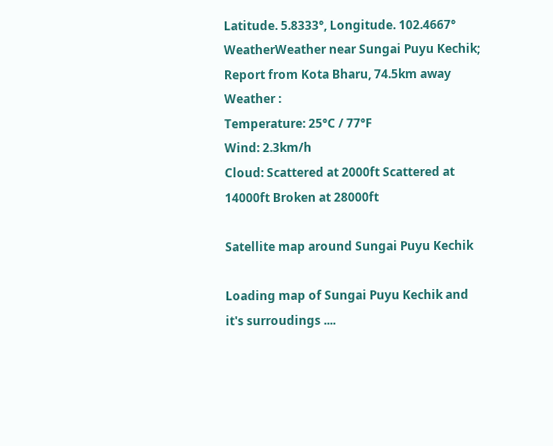Latitude. 5.8333°, Longitude. 102.4667°
WeatherWeather near Sungai Puyu Kechik; Report from Kota Bharu, 74.5km away
Weather :
Temperature: 25°C / 77°F
Wind: 2.3km/h
Cloud: Scattered at 2000ft Scattered at 14000ft Broken at 28000ft

Satellite map around Sungai Puyu Kechik

Loading map of Sungai Puyu Kechik and it's surroudings ....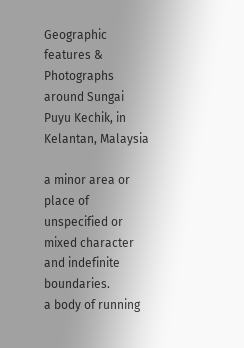Geographic features & Photographs around Sungai Puyu Kechik, in Kelantan, Malaysia

a minor area or place of unspecified or mixed character and indefinite boundaries.
a body of running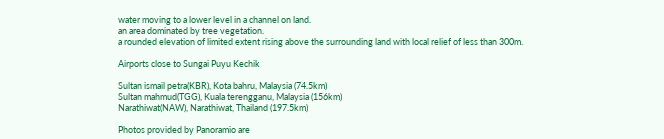water moving to a lower level in a channel on land.
an area dominated by tree vegetation.
a rounded elevation of limited extent rising above the surrounding land with local relief of less than 300m.

Airports close to Sungai Puyu Kechik

Sultan ismail petra(KBR), Kota bahru, Malaysia (74.5km)
Sultan mahmud(TGG), Kuala terengganu, Malaysia (156km)
Narathiwat(NAW), Narathiwat, Thailand (197.5km)

Photos provided by Panoramio are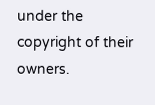under the copyright of their owners.